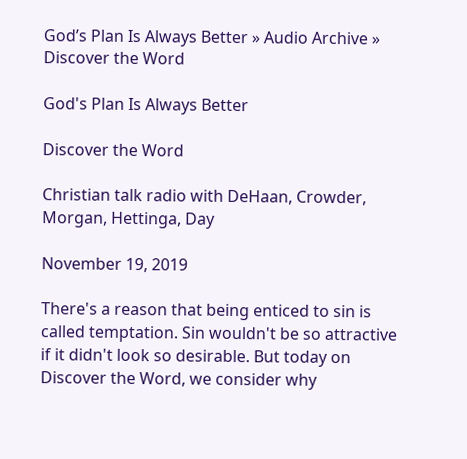God’s Plan Is Always Better » Audio Archive » Discover the Word

God's Plan Is Always Better

Discover the Word

Christian talk radio with DeHaan, Crowder, Morgan, Hettinga, Day

November 19, 2019

There's a reason that being enticed to sin is called temptation. Sin wouldn't be so attractive if it didn't look so desirable. But today on Discover the Word, we consider why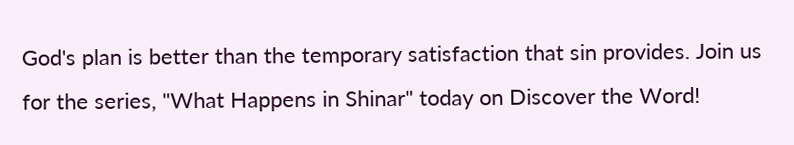God's plan is better than the temporary satisfaction that sin provides. Join us for the series, "What Happens in Shinar" today on Discover the Word!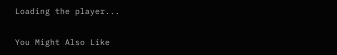Loading the player...

You Might Also Like